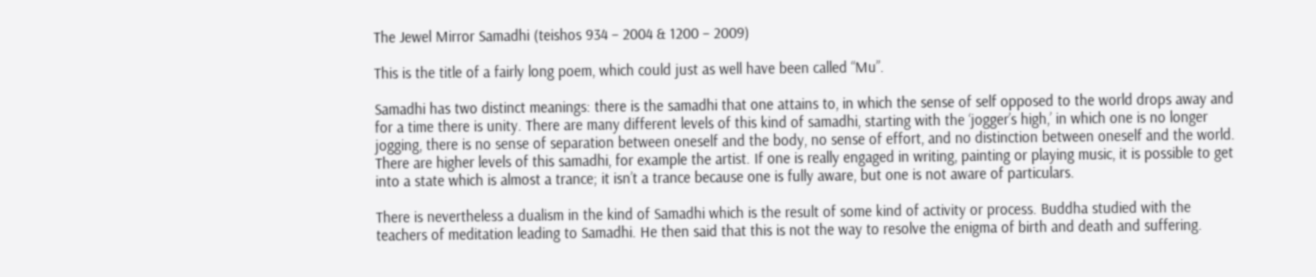The Jewel Mirror Samadhi (teishos 934 – 2004 & 1200 – 2009)

This is the title of a fairly long poem, which could just as well have been called “Mu”.

Samadhi has two distinct meanings: there is the samadhi that one attains to, in which the sense of self opposed to the world drops away and for a time there is unity. There are many different levels of this kind of samadhi, starting with the ‘jogger’s high,’ in which one is no longer jogging, there is no sense of separation between oneself and the body, no sense of effort, and no distinction between oneself and the world. There are higher levels of this samadhi, for example the artist. If one is really engaged in writing, painting or playing music, it is possible to get into a state which is almost a trance; it isn’t a trance because one is fully aware, but one is not aware of particulars.

There is nevertheless a dualism in the kind of Samadhi which is the result of some kind of activity or process. Buddha studied with the teachers of meditation leading to Samadhi. He then said that this is not the way to resolve the enigma of birth and death and suffering.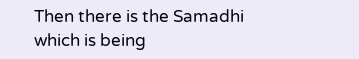Then there is the Samadhi which is being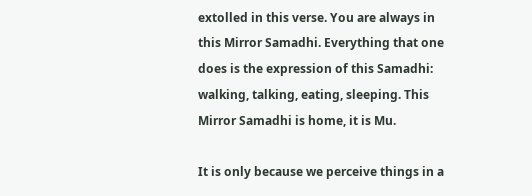extolled in this verse. You are always in this Mirror Samadhi. Everything that one does is the expression of this Samadhi: walking, talking, eating, sleeping. This Mirror Samadhi is home, it is Mu.

It is only because we perceive things in a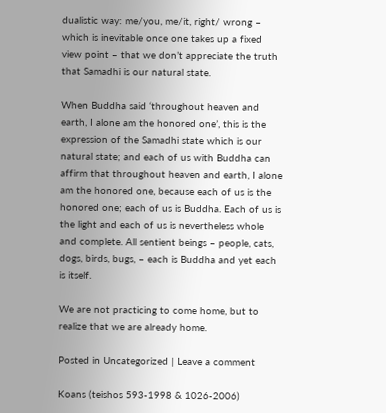dualistic way: me/you, me/it, right/ wrong – which is inevitable once one takes up a fixed view point – that we don’t appreciate the truth that Samadhi is our natural state.

When Buddha said ‘throughout heaven and earth, I alone am the honored one’, this is the expression of the Samadhi state which is our natural state; and each of us with Buddha can affirm that throughout heaven and earth, I alone am the honored one, because each of us is the honored one; each of us is Buddha. Each of us is the light and each of us is nevertheless whole and complete. All sentient beings – people, cats, dogs, birds, bugs, – each is Buddha and yet each is itself.

We are not practicing to come home, but to realize that we are already home.

Posted in Uncategorized | Leave a comment

Koans (teishos 593-1998 & 1026-2006)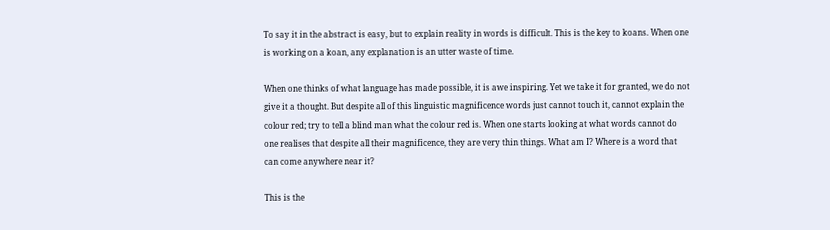To say it in the abstract is easy, but to explain reality in words is difficult. This is the key to koans. When one is working on a koan, any explanation is an utter waste of time.

When one thinks of what language has made possible, it is awe inspiring. Yet we take it for granted, we do not give it a thought. But despite all of this linguistic magnificence words just cannot touch it, cannot explain the colour red; try to tell a blind man what the colour red is. When one starts looking at what words cannot do one realises that despite all their magnificence, they are very thin things. What am I? Where is a word that can come anywhere near it?

This is the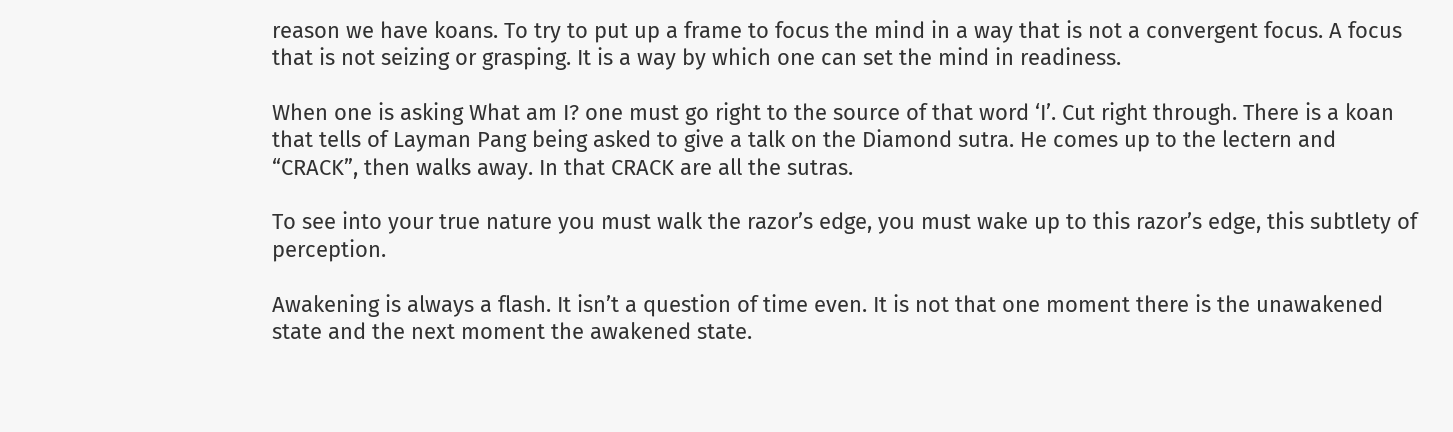reason we have koans. To try to put up a frame to focus the mind in a way that is not a convergent focus. A focus that is not seizing or grasping. It is a way by which one can set the mind in readiness.

When one is asking What am I? one must go right to the source of that word ‘I’. Cut right through. There is a koan that tells of Layman Pang being asked to give a talk on the Diamond sutra. He comes up to the lectern and “CRACK”, then walks away. In that CRACK are all the sutras.

To see into your true nature you must walk the razor’s edge, you must wake up to this razor’s edge, this subtlety of perception.

Awakening is always a flash. It isn’t a question of time even. It is not that one moment there is the unawakened state and the next moment the awakened state.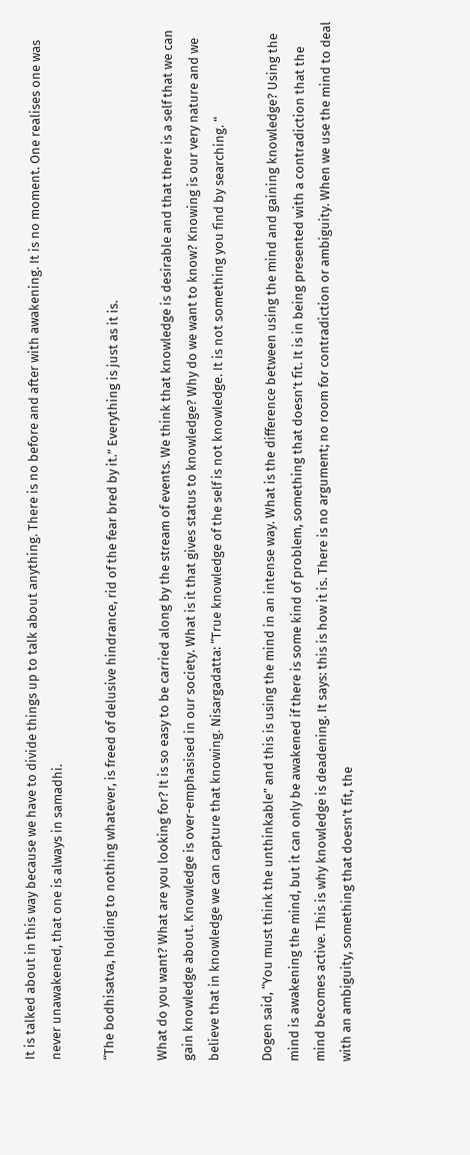It is talked about in this way because we have to divide things up to talk about anything. There is no before and after with awakening. It is no moment. One realises one was never unawakened, that one is always in samadhi.

“The bodhisatva, holding to nothing whatever, is freed of delusive hindrance, rid of the fear bred by it.” Everything is just as it is.

What do you want? What are you looking for? It is so easy to be carried along by the stream of events. We think that knowledge is desirable and that there is a self that we can gain knowledge about. Knowledge is over-emphasised in our society. What is it that gives status to knowledge? Why do we want to know? Knowing is our very nature and we believe that in knowledge we can capture that knowing. Nisargadatta: “True knowledge of the self is not knowledge. It is not something you find by searching. “

Dogen said, “You must think the unthinkable” and this is using the mind in an intense way. What is the difference between using the mind and gaining knowledge? Using the mind is awakening the mind, but it can only be awakened if there is some kind of problem, something that doesn’t fit. It is in being presented with a contradiction that the mind becomes active. This is why knowledge is deadening. It says: this is how it is. There is no argument; no room for contradiction or ambiguity. When we use the mind to deal with an ambiguity, something that doesn’t fit, the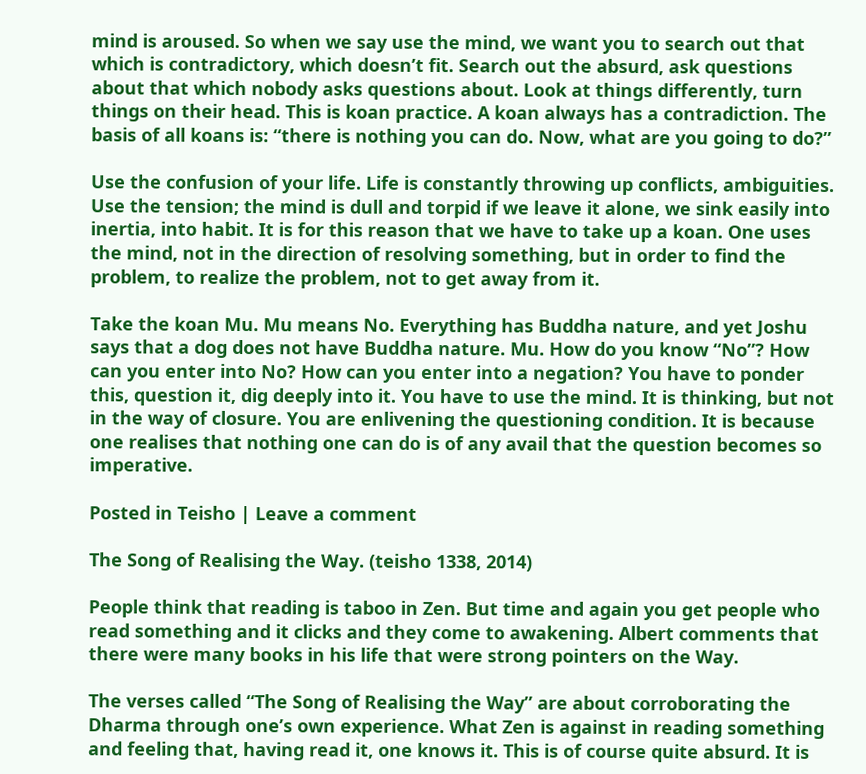mind is aroused. So when we say use the mind, we want you to search out that which is contradictory, which doesn’t fit. Search out the absurd, ask questions about that which nobody asks questions about. Look at things differently, turn things on their head. This is koan practice. A koan always has a contradiction. The basis of all koans is: “there is nothing you can do. Now, what are you going to do?”

Use the confusion of your life. Life is constantly throwing up conflicts, ambiguities. Use the tension; the mind is dull and torpid if we leave it alone, we sink easily into inertia, into habit. It is for this reason that we have to take up a koan. One uses the mind, not in the direction of resolving something, but in order to find the problem, to realize the problem, not to get away from it.

Take the koan Mu. Mu means No. Everything has Buddha nature, and yet Joshu says that a dog does not have Buddha nature. Mu. How do you know “No”? How can you enter into No? How can you enter into a negation? You have to ponder this, question it, dig deeply into it. You have to use the mind. It is thinking, but not in the way of closure. You are enlivening the questioning condition. It is because one realises that nothing one can do is of any avail that the question becomes so imperative.

Posted in Teisho | Leave a comment

The Song of Realising the Way. (teisho 1338, 2014)

People think that reading is taboo in Zen. But time and again you get people who read something and it clicks and they come to awakening. Albert comments that there were many books in his life that were strong pointers on the Way.

The verses called “The Song of Realising the Way” are about corroborating the Dharma through one’s own experience. What Zen is against in reading something and feeling that, having read it, one knows it. This is of course quite absurd. It is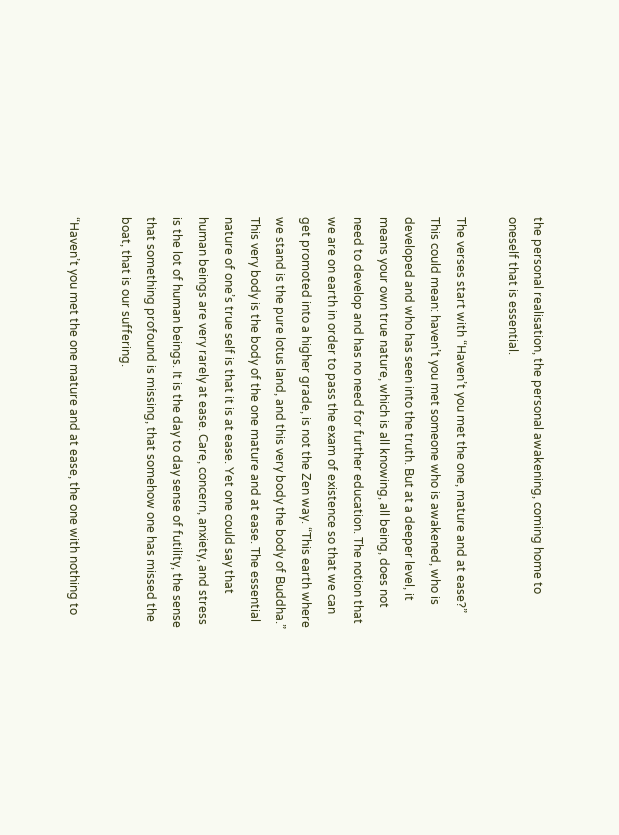the personal realisation, the personal awakening, coming home to oneself that is essential.

The verses start with “Haven’t you met the one, mature and at ease?” This could mean: haven’t you met someone who is awakened, who is developed and who has seen into the truth. But at a deeper level, it means your own true nature, which is all knowing, all being, does not need to develop and has no need for further education. The notion that we are on earth in order to pass the exam of existence so that we can get promoted into a higher grade, is not the Zen way. “This earth where we stand is the pure lotus land, and this very body the body of Buddha.” This very body is the body of the one mature and at ease. The essential nature of one’s true self is that it is at ease. Yet one could say that human beings are very rarely at ease. Care, concern, anxiety, and stress is the lot of human beings. It is the day to day sense of futility, the sense that something profound is missing, that somehow one has missed the boat, that is our suffering.

“Haven’t you met the one mature and at ease, the one with nothing to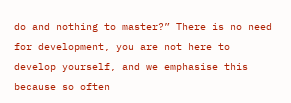do and nothing to master?” There is no need for development, you are not here to develop yourself, and we emphasise this because so often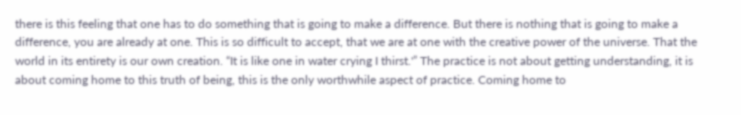there is this feeling that one has to do something that is going to make a difference. But there is nothing that is going to make a difference, you are already at one. This is so difficult to accept, that we are at one with the creative power of the universe. That the world in its entirety is our own creation. “It is like one in water crying I thirst.'” The practice is not about getting understanding, it is about coming home to this truth of being, this is the only worthwhile aspect of practice. Coming home to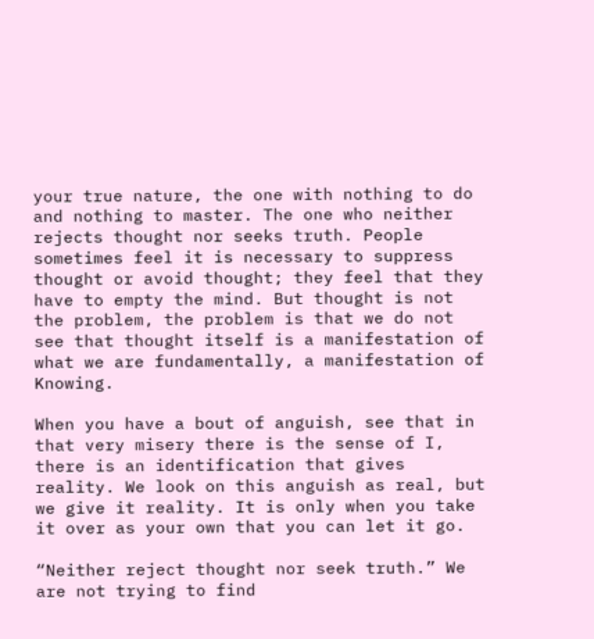your true nature, the one with nothing to do and nothing to master. The one who neither rejects thought nor seeks truth. People sometimes feel it is necessary to suppress thought or avoid thought; they feel that they have to empty the mind. But thought is not the problem, the problem is that we do not see that thought itself is a manifestation of what we are fundamentally, a manifestation of Knowing.

When you have a bout of anguish, see that in that very misery there is the sense of I, there is an identification that gives reality. We look on this anguish as real, but we give it reality. It is only when you take it over as your own that you can let it go.

“Neither reject thought nor seek truth.” We are not trying to find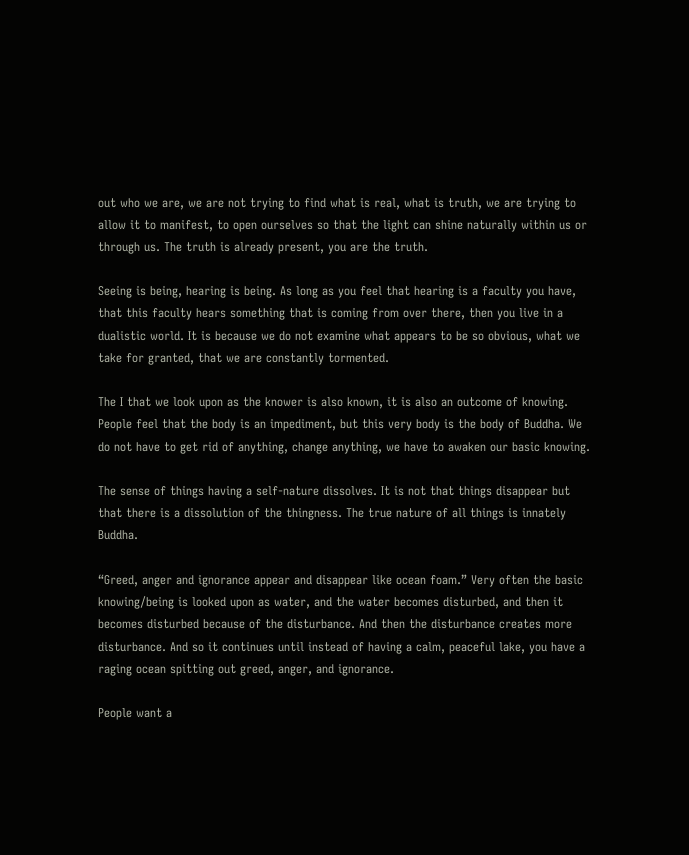out who we are, we are not trying to find what is real, what is truth, we are trying to allow it to manifest, to open ourselves so that the light can shine naturally within us or through us. The truth is already present, you are the truth.

Seeing is being, hearing is being. As long as you feel that hearing is a faculty you have, that this faculty hears something that is coming from over there, then you live in a dualistic world. It is because we do not examine what appears to be so obvious, what we take for granted, that we are constantly tormented.

The I that we look upon as the knower is also known, it is also an outcome of knowing. People feel that the body is an impediment, but this very body is the body of Buddha. We do not have to get rid of anything, change anything, we have to awaken our basic knowing.

The sense of things having a self-nature dissolves. It is not that things disappear but that there is a dissolution of the thingness. The true nature of all things is innately Buddha.

“Greed, anger and ignorance appear and disappear like ocean foam.” Very often the basic knowing/being is looked upon as water, and the water becomes disturbed, and then it becomes disturbed because of the disturbance. And then the disturbance creates more disturbance. And so it continues until instead of having a calm, peaceful lake, you have a raging ocean spitting out greed, anger, and ignorance.

People want a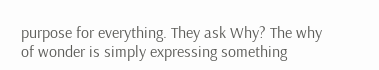purpose for everything. They ask Why? The why of wonder is simply expressing something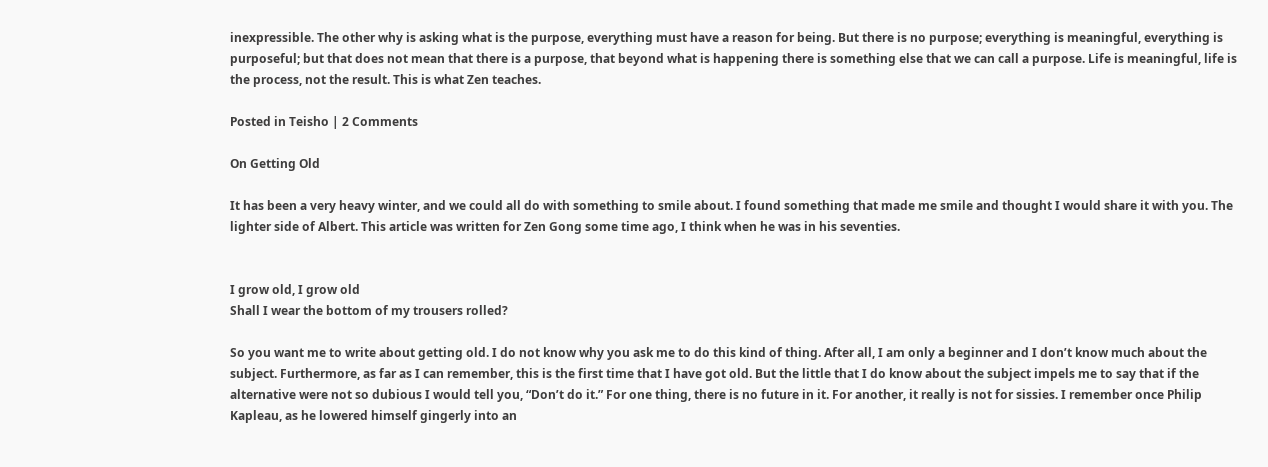inexpressible. The other why is asking what is the purpose, everything must have a reason for being. But there is no purpose; everything is meaningful, everything is purposeful; but that does not mean that there is a purpose, that beyond what is happening there is something else that we can call a purpose. Life is meaningful, life is the process, not the result. This is what Zen teaches.

Posted in Teisho | 2 Comments

On Getting Old

It has been a very heavy winter, and we could all do with something to smile about. I found something that made me smile and thought I would share it with you. The lighter side of Albert. This article was written for Zen Gong some time ago, I think when he was in his seventies.


I grow old, I grow old
Shall I wear the bottom of my trousers rolled?

So you want me to write about getting old. I do not know why you ask me to do this kind of thing. After all, I am only a beginner and I don’t know much about the subject. Furthermore, as far as I can remember, this is the first time that I have got old. But the little that I do know about the subject impels me to say that if the alternative were not so dubious I would tell you, “Don’t do it.” For one thing, there is no future in it. For another, it really is not for sissies. I remember once Philip Kapleau, as he lowered himself gingerly into an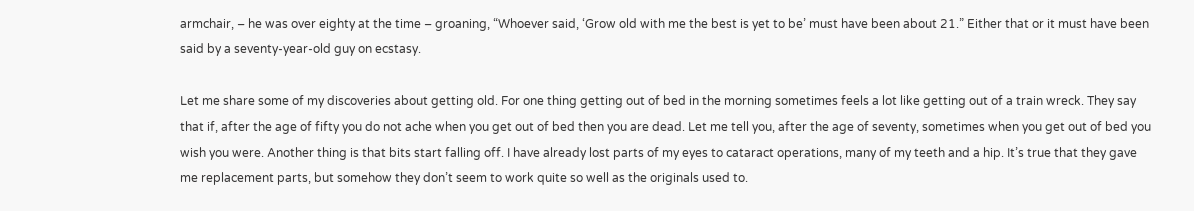armchair, – he was over eighty at the time – groaning, “Whoever said, ‘Grow old with me the best is yet to be’ must have been about 21.” Either that or it must have been said by a seventy-year-old guy on ecstasy.

Let me share some of my discoveries about getting old. For one thing getting out of bed in the morning sometimes feels a lot like getting out of a train wreck. They say that if, after the age of fifty you do not ache when you get out of bed then you are dead. Let me tell you, after the age of seventy, sometimes when you get out of bed you wish you were. Another thing is that bits start falling off. I have already lost parts of my eyes to cataract operations, many of my teeth and a hip. It’s true that they gave me replacement parts, but somehow they don’t seem to work quite so well as the originals used to.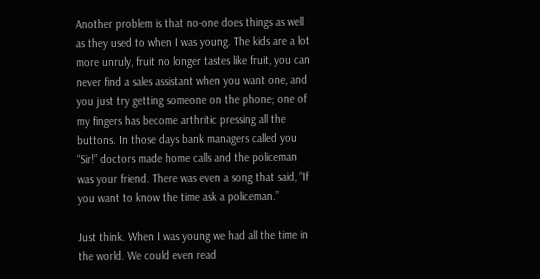Another problem is that no-one does things as well as they used to when I was young. The kids are a lot more unruly, fruit no longer tastes like fruit, you can never find a sales assistant when you want one, and you just try getting someone on the phone; one of my fingers has become arthritic pressing all the buttons. In those days bank managers called you “Sir!” doctors made home calls and the policeman was your friend. There was even a song that said, “If you want to know the time ask a policeman.”

Just think. When I was young we had all the time in the world. We could even read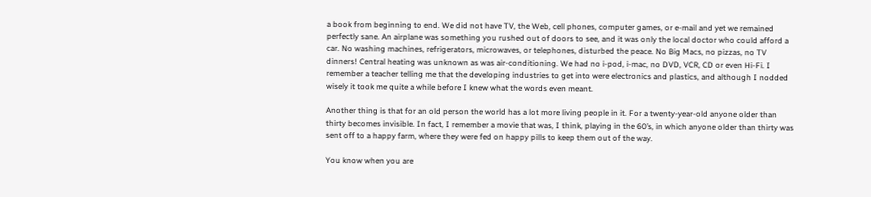a book from beginning to end. We did not have TV, the Web, cell phones, computer games, or e-mail and yet we remained perfectly sane. An airplane was something you rushed out of doors to see, and it was only the local doctor who could afford a car. No washing machines, refrigerators, microwaves, or telephones, disturbed the peace. No Big Macs, no pizzas, no TV dinners! Central heating was unknown as was air-conditioning. We had no i-pod, i-mac, no DVD, VCR, CD or even Hi-Fi. I remember a teacher telling me that the developing industries to get into were electronics and plastics, and although I nodded wisely it took me quite a while before I knew what the words even meant.

Another thing is that for an old person the world has a lot more living people in it. For a twenty-year-old anyone older than thirty becomes invisible. In fact, I remember a movie that was, I think, playing in the 60’s, in which anyone older than thirty was sent off to a happy farm, where they were fed on happy pills to keep them out of the way.

You know when you are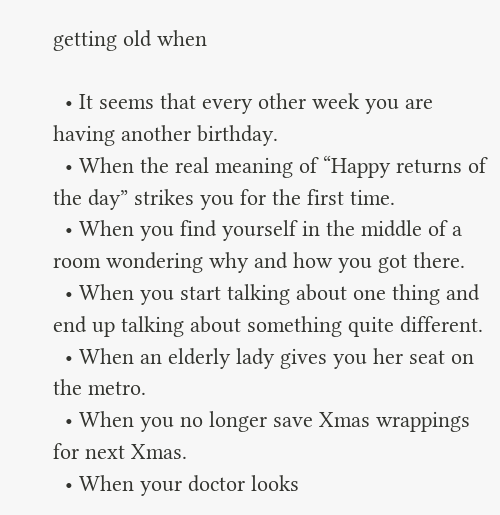getting old when

  • It seems that every other week you are having another birthday.
  • When the real meaning of “Happy returns of the day” strikes you for the first time.
  • When you find yourself in the middle of a room wondering why and how you got there.
  • When you start talking about one thing and end up talking about something quite different.
  • When an elderly lady gives you her seat on the metro.
  • When you no longer save Xmas wrappings for next Xmas.
  • When your doctor looks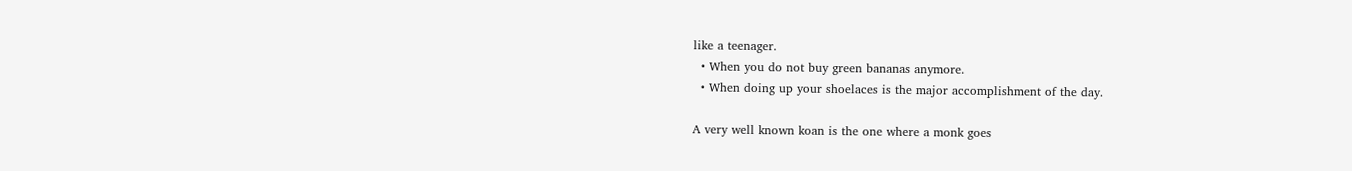like a teenager.
  • When you do not buy green bananas anymore.
  • When doing up your shoelaces is the major accomplishment of the day.

A very well known koan is the one where a monk goes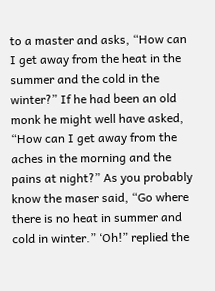to a master and asks, “How can I get away from the heat in the summer and the cold in the winter?” If he had been an old monk he might well have asked, “How can I get away from the aches in the morning and the pains at night?” As you probably know the maser said, “Go where there is no heat in summer and cold in winter.” ‘Oh!” replied the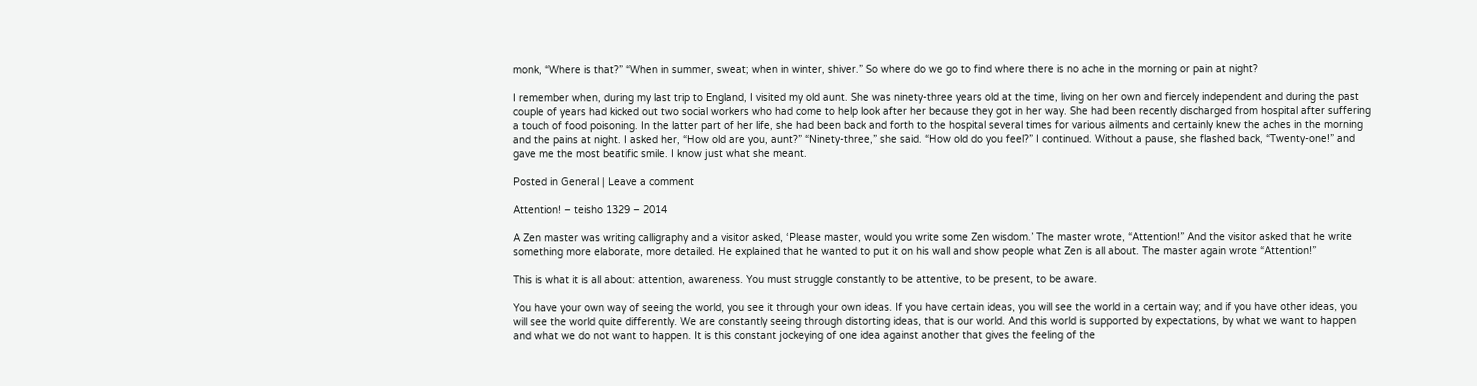monk, “Where is that?” “When in summer, sweat; when in winter, shiver.” So where do we go to find where there is no ache in the morning or pain at night?

I remember when, during my last trip to England, I visited my old aunt. She was ninety-three years old at the time, living on her own and fiercely independent and during the past couple of years had kicked out two social workers who had come to help look after her because they got in her way. She had been recently discharged from hospital after suffering a touch of food poisoning. In the latter part of her life, she had been back and forth to the hospital several times for various ailments and certainly knew the aches in the morning and the pains at night. I asked her, “How old are you, aunt?” “Ninety-three,” she said. “How old do you feel?” I continued. Without a pause, she flashed back, “Twenty-one!” and gave me the most beatific smile. I know just what she meant.

Posted in General | Leave a comment

Attention! – teisho 1329 – 2014

A Zen master was writing calligraphy and a visitor asked, ‘Please master, would you write some Zen wisdom.’ The master wrote, “Attention!” And the visitor asked that he write something more elaborate, more detailed. He explained that he wanted to put it on his wall and show people what Zen is all about. The master again wrote “Attention!”

This is what it is all about: attention, awareness. You must struggle constantly to be attentive, to be present, to be aware.

You have your own way of seeing the world, you see it through your own ideas. If you have certain ideas, you will see the world in a certain way; and if you have other ideas, you will see the world quite differently. We are constantly seeing through distorting ideas, that is our world. And this world is supported by expectations, by what we want to happen and what we do not want to happen. It is this constant jockeying of one idea against another that gives the feeling of the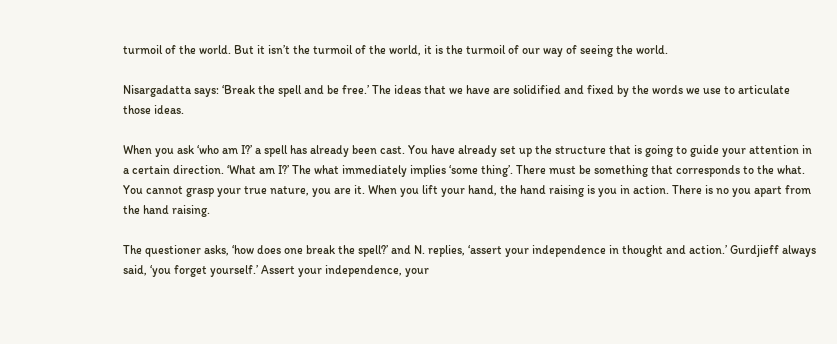turmoil of the world. But it isn’t the turmoil of the world, it is the turmoil of our way of seeing the world.

Nisargadatta says: ‘Break the spell and be free.’ The ideas that we have are solidified and fixed by the words we use to articulate those ideas.

When you ask ‘who am I?’ a spell has already been cast. You have already set up the structure that is going to guide your attention in a certain direction. ‘What am I?’ The what immediately implies ‘some thing’. There must be something that corresponds to the what. You cannot grasp your true nature, you are it. When you lift your hand, the hand raising is you in action. There is no you apart from the hand raising.

The questioner asks, ‘how does one break the spell?’ and N. replies, ‘assert your independence in thought and action.’ Gurdjieff always said, ‘you forget yourself.’ Assert your independence, your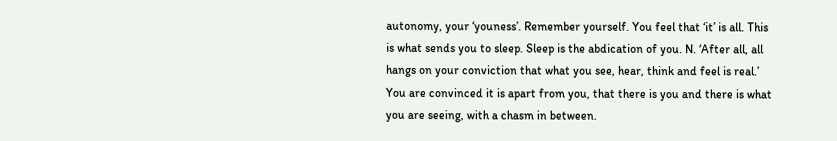autonomy, your ‘youness’. Remember yourself. You feel that ‘it’ is all. This is what sends you to sleep. Sleep is the abdication of you. N. ‘After all, all hangs on your conviction that what you see, hear, think and feel is real.’ You are convinced it is apart from you, that there is you and there is what you are seeing, with a chasm in between.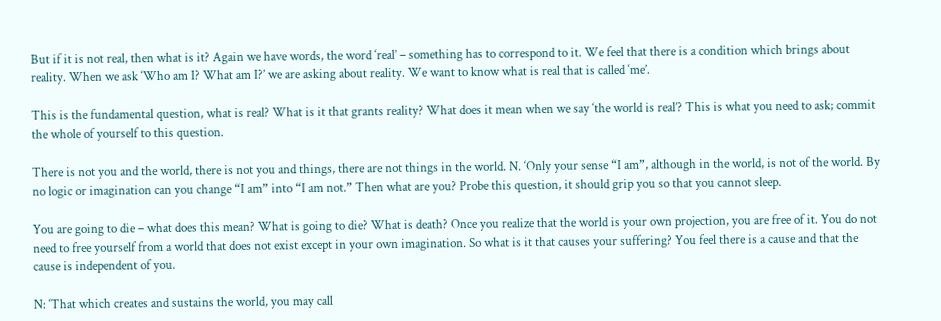But if it is not real, then what is it? Again we have words, the word ‘real’ – something has to correspond to it. We feel that there is a condition which brings about reality. When we ask ‘Who am I? What am I?’ we are asking about reality. We want to know what is real that is called ‘me’.

This is the fundamental question, what is real? What is it that grants reality? What does it mean when we say ‘the world is real’? This is what you need to ask; commit the whole of yourself to this question.

There is not you and the world, there is not you and things, there are not things in the world. N. ‘Only your sense “I am”, although in the world, is not of the world. By no logic or imagination can you change “I am” into “I am not.” Then what are you? Probe this question, it should grip you so that you cannot sleep.

You are going to die – what does this mean? What is going to die? What is death? Once you realize that the world is your own projection, you are free of it. You do not need to free yourself from a world that does not exist except in your own imagination. So what is it that causes your suffering? You feel there is a cause and that the cause is independent of you.

N: ‘That which creates and sustains the world, you may call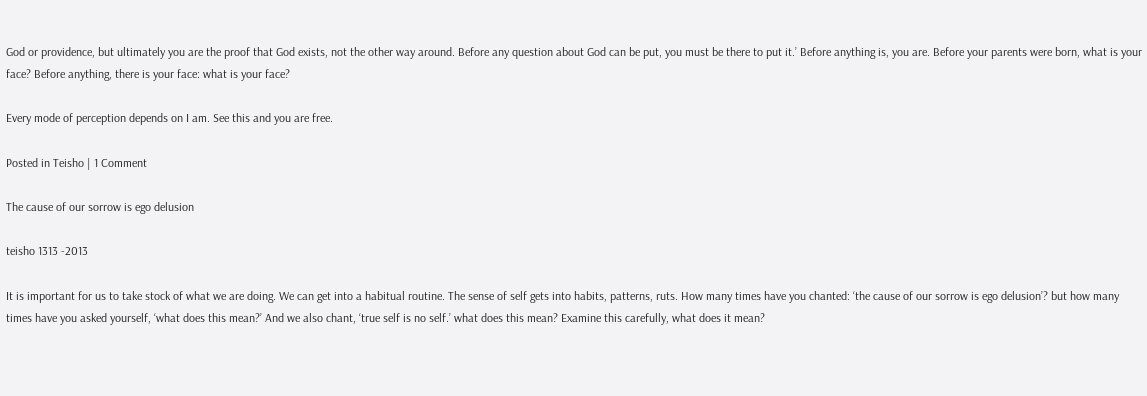God or providence, but ultimately you are the proof that God exists, not the other way around. Before any question about God can be put, you must be there to put it.’ Before anything is, you are. Before your parents were born, what is your face? Before anything, there is your face: what is your face?

Every mode of perception depends on I am. See this and you are free.

Posted in Teisho | 1 Comment

The cause of our sorrow is ego delusion

teisho 1313 -2013

It is important for us to take stock of what we are doing. We can get into a habitual routine. The sense of self gets into habits, patterns, ruts. How many times have you chanted: ‘the cause of our sorrow is ego delusion’? but how many times have you asked yourself, ‘what does this mean?’ And we also chant, ‘true self is no self.’ what does this mean? Examine this carefully, what does it mean?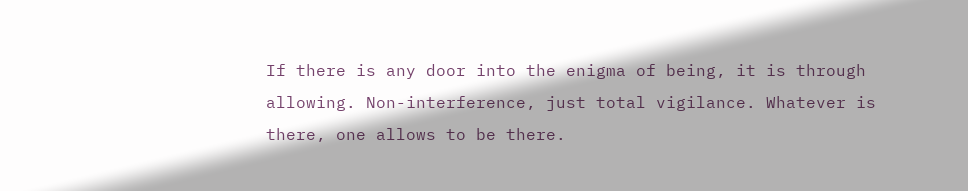If there is any door into the enigma of being, it is through allowing. Non-interference, just total vigilance. Whatever is there, one allows to be there.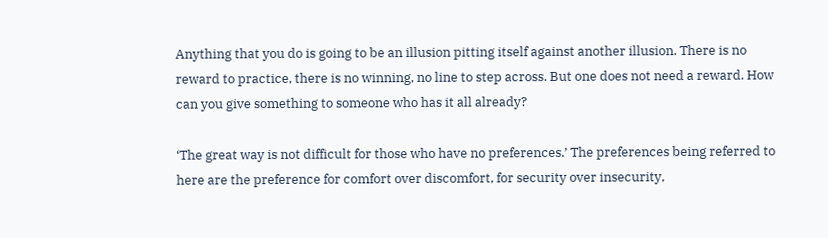Anything that you do is going to be an illusion pitting itself against another illusion. There is no reward to practice, there is no winning, no line to step across. But one does not need a reward. How can you give something to someone who has it all already?

‘The great way is not difficult for those who have no preferences.’ The preferences being referred to here are the preference for comfort over discomfort, for security over insecurity,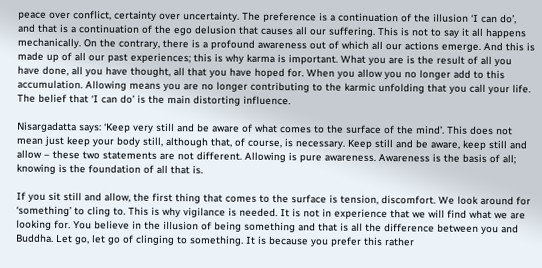peace over conflict, certainty over uncertainty. The preference is a continuation of the illusion ‘I can do’, and that is a continuation of the ego delusion that causes all our suffering. This is not to say it all happens mechanically. On the contrary, there is a profound awareness out of which all our actions emerge. And this is made up of all our past experiences; this is why karma is important. What you are is the result of all you have done, all you have thought, all that you have hoped for. When you allow you no longer add to this accumulation. Allowing means you are no longer contributing to the karmic unfolding that you call your life. The belief that ‘I can do’ is the main distorting influence.

Nisargadatta says: ‘Keep very still and be aware of what comes to the surface of the mind’. This does not mean just keep your body still, although that, of course, is necessary. Keep still and be aware, keep still and allow – these two statements are not different. Allowing is pure awareness. Awareness is the basis of all; knowing is the foundation of all that is.

If you sit still and allow, the first thing that comes to the surface is tension, discomfort. We look around for ‘something’ to cling to. This is why vigilance is needed. It is not in experience that we will find what we are looking for. You believe in the illusion of being something and that is all the difference between you and Buddha. Let go, let go of clinging to something. It is because you prefer this rather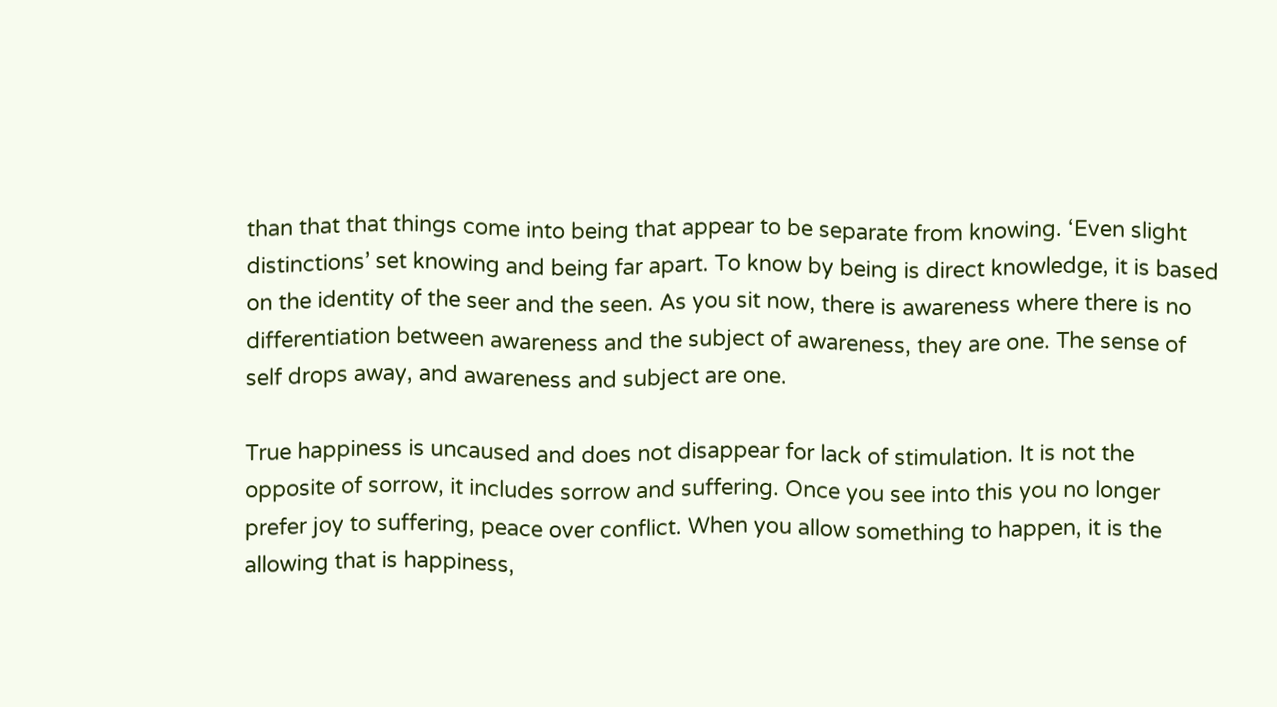than that that things come into being that appear to be separate from knowing. ‘Even slight distinctions’ set knowing and being far apart. To know by being is direct knowledge, it is based on the identity of the seer and the seen. As you sit now, there is awareness where there is no differentiation between awareness and the subject of awareness, they are one. The sense of self drops away, and awareness and subject are one.

True happiness is uncaused and does not disappear for lack of stimulation. It is not the opposite of sorrow, it includes sorrow and suffering. Once you see into this you no longer prefer joy to suffering, peace over conflict. When you allow something to happen, it is the allowing that is happiness,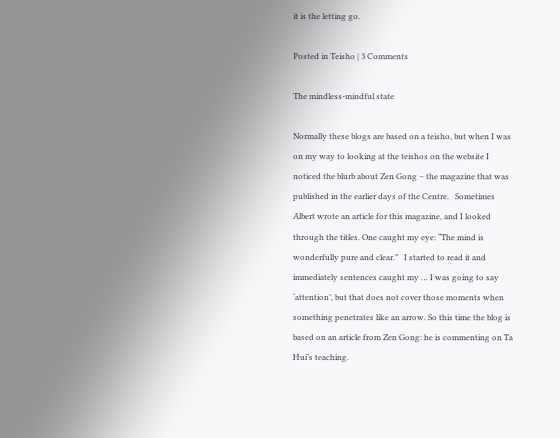it is the letting go.

Posted in Teisho | 3 Comments

The mindless-mindful state

Normally these blogs are based on a teisho, but when I was on my way to looking at the teishos on the website I noticed the blurb about Zen Gong – the magazine that was published in the earlier days of the Centre.   Sometimes Albert wrote an article for this magazine, and I looked through the titles. One caught my eye: “The mind is wonderfully pure and clear.”   I started to read it and immediately sentences caught my … I was going to say ‘attention’, but that does not cover those moments when something penetrates like an arrow. So this time the blog is based on an article from Zen Gong: he is commenting on Ta Hui’s teaching.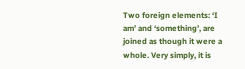Two foreign elements: ‘I am’ and ‘something’, are joined as though it were a whole. Very simply, it is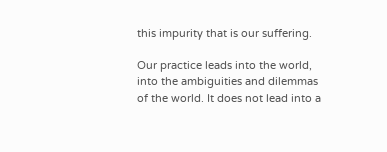this impurity that is our suffering.

Our practice leads into the world, into the ambiguities and dilemmas of the world. It does not lead into a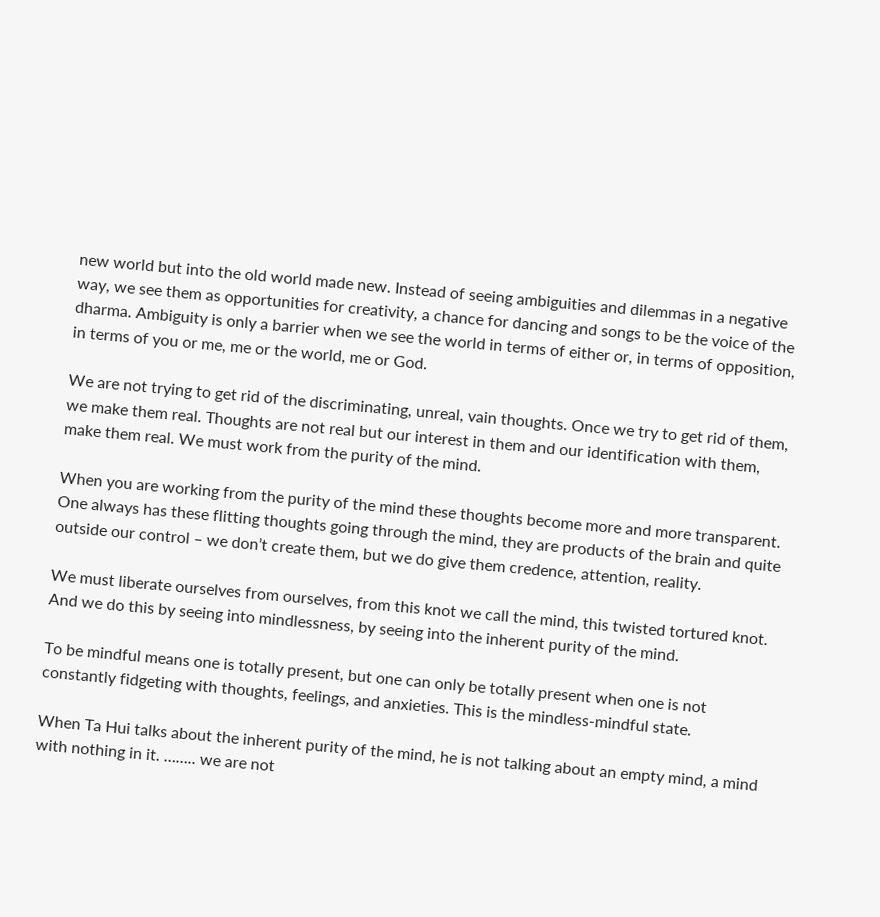new world but into the old world made new. Instead of seeing ambiguities and dilemmas in a negative way, we see them as opportunities for creativity, a chance for dancing and songs to be the voice of the dharma. Ambiguity is only a barrier when we see the world in terms of either or, in terms of opposition, in terms of you or me, me or the world, me or God.

We are not trying to get rid of the discriminating, unreal, vain thoughts. Once we try to get rid of them, we make them real. Thoughts are not real but our interest in them and our identification with them, make them real. We must work from the purity of the mind.

When you are working from the purity of the mind these thoughts become more and more transparent. One always has these flitting thoughts going through the mind, they are products of the brain and quite outside our control – we don’t create them, but we do give them credence, attention, reality.

We must liberate ourselves from ourselves, from this knot we call the mind, this twisted tortured knot. And we do this by seeing into mindlessness, by seeing into the inherent purity of the mind.

To be mindful means one is totally present, but one can only be totally present when one is not constantly fidgeting with thoughts, feelings, and anxieties. This is the mindless-mindful state.

When Ta Hui talks about the inherent purity of the mind, he is not talking about an empty mind, a mind with nothing in it. …….. we are not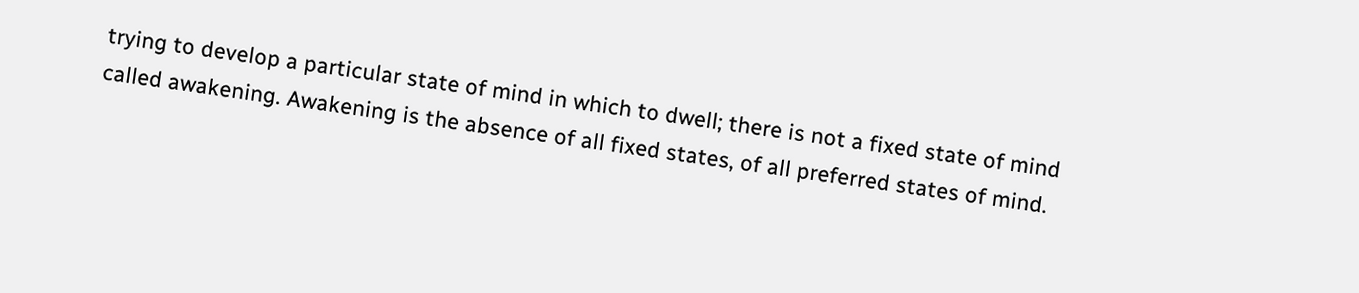trying to develop a particular state of mind in which to dwell; there is not a fixed state of mind called awakening. Awakening is the absence of all fixed states, of all preferred states of mind.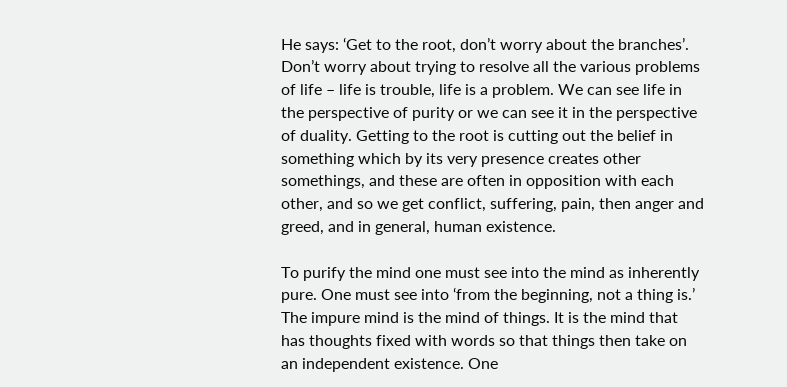He says: ‘Get to the root, don’t worry about the branches’. Don’t worry about trying to resolve all the various problems of life – life is trouble, life is a problem. We can see life in the perspective of purity or we can see it in the perspective of duality. Getting to the root is cutting out the belief in something which by its very presence creates other somethings, and these are often in opposition with each other, and so we get conflict, suffering, pain, then anger and greed, and in general, human existence.

To purify the mind one must see into the mind as inherently pure. One must see into ‘from the beginning, not a thing is.’ The impure mind is the mind of things. It is the mind that has thoughts fixed with words so that things then take on an independent existence. One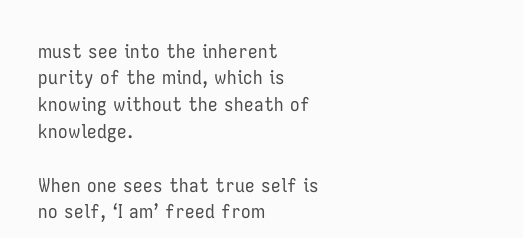must see into the inherent purity of the mind, which is knowing without the sheath of knowledge.

When one sees that true self is no self, ‘I am’ freed from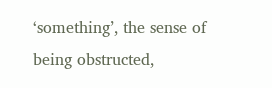‘something’, the sense of being obstructed,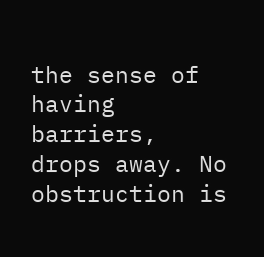the sense of having barriers, drops away. No obstruction is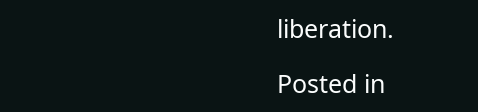liberation.

Posted in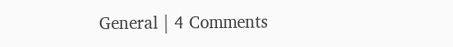General | 4 Comments